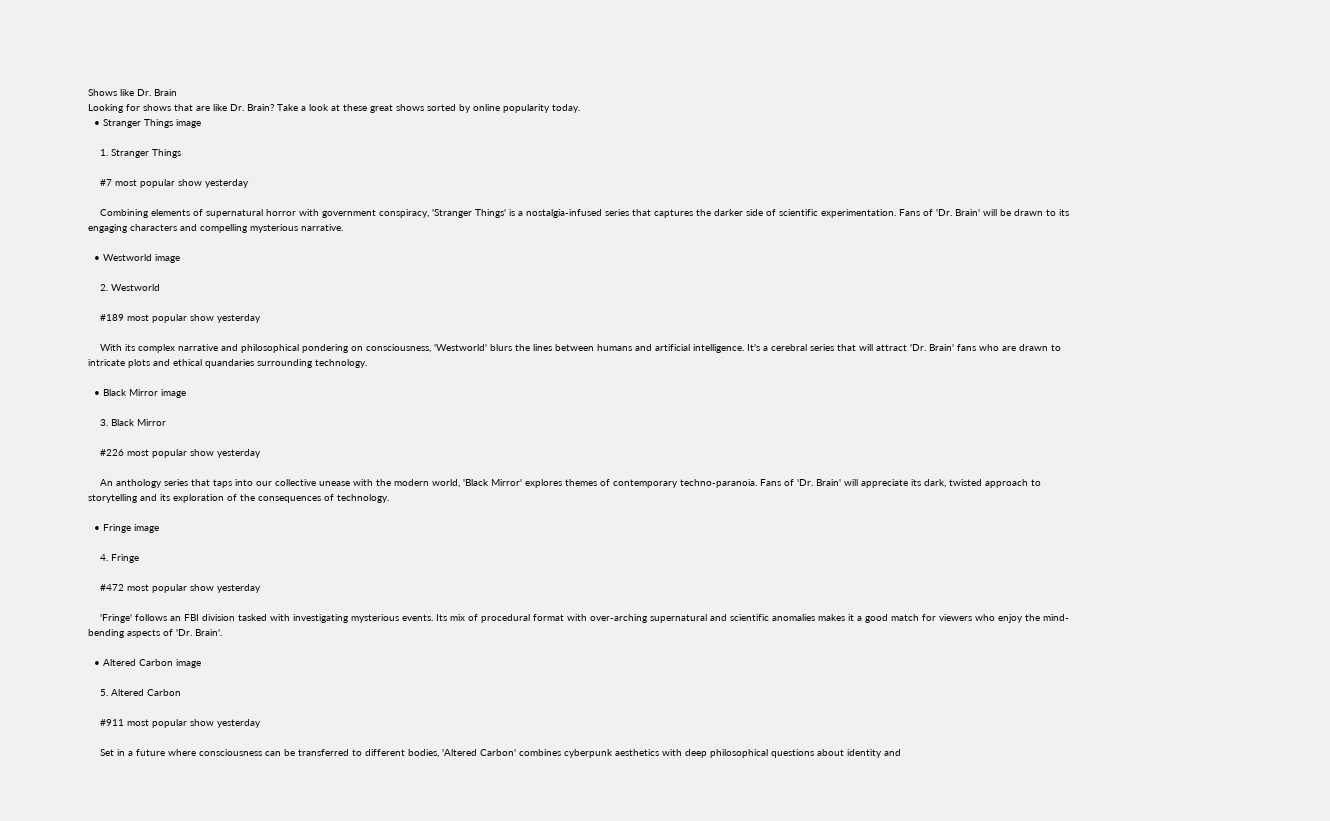Shows like Dr. Brain
Looking for shows that are like Dr. Brain? Take a look at these great shows sorted by online popularity today.
  • Stranger Things image

    1. Stranger Things

    #7 most popular show yesterday

    Combining elements of supernatural horror with government conspiracy, 'Stranger Things' is a nostalgia-infused series that captures the darker side of scientific experimentation. Fans of 'Dr. Brain' will be drawn to its engaging characters and compelling mysterious narrative.

  • Westworld image

    2. Westworld

    #189 most popular show yesterday

    With its complex narrative and philosophical pondering on consciousness, 'Westworld' blurs the lines between humans and artificial intelligence. It's a cerebral series that will attract 'Dr. Brain' fans who are drawn to intricate plots and ethical quandaries surrounding technology.

  • Black Mirror image

    3. Black Mirror

    #226 most popular show yesterday

    An anthology series that taps into our collective unease with the modern world, 'Black Mirror' explores themes of contemporary techno-paranoia. Fans of 'Dr. Brain' will appreciate its dark, twisted approach to storytelling and its exploration of the consequences of technology.

  • Fringe image

    4. Fringe

    #472 most popular show yesterday

    'Fringe' follows an FBI division tasked with investigating mysterious events. Its mix of procedural format with over-arching supernatural and scientific anomalies makes it a good match for viewers who enjoy the mind-bending aspects of 'Dr. Brain'.

  • Altered Carbon image

    5. Altered Carbon

    #911 most popular show yesterday

    Set in a future where consciousness can be transferred to different bodies, 'Altered Carbon' combines cyberpunk aesthetics with deep philosophical questions about identity and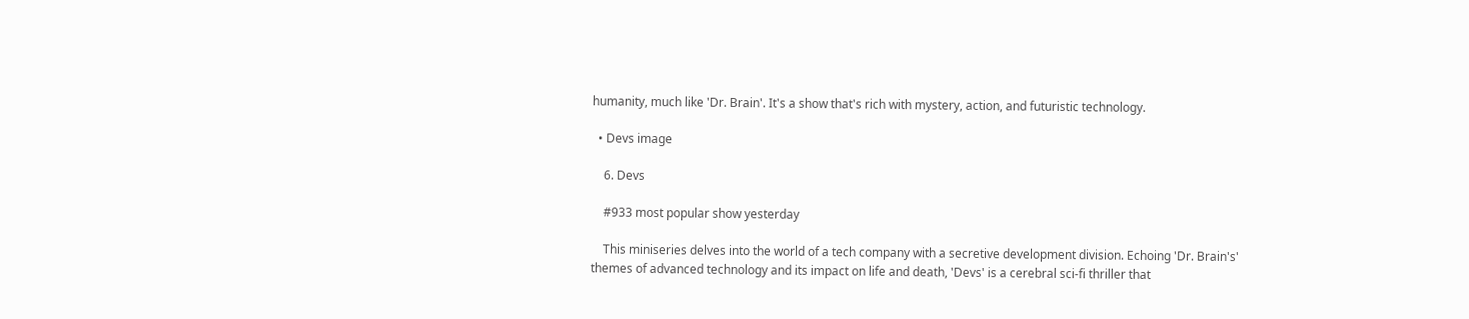humanity, much like 'Dr. Brain'. It's a show that's rich with mystery, action, and futuristic technology.

  • Devs image

    6. Devs

    #933 most popular show yesterday

    This miniseries delves into the world of a tech company with a secretive development division. Echoing 'Dr. Brain's' themes of advanced technology and its impact on life and death, 'Devs' is a cerebral sci-fi thriller that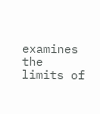examines the limits of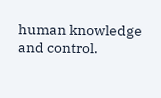human knowledge and control.